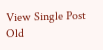View Single Post
Old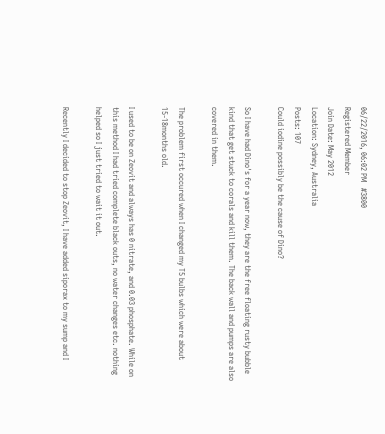06/22/2016, 06:02 PM   #3800
Registered Member
Join Date: May 2012
Location: Sydney, Australia
Posts: 107
Could iodine possibly be the cause of Dino?

So I have had Dino's for a year now, they are the free floating rusty bubble kind that get stuck to corals and kill them. The back wall and pumps are also covered in them.

The problem first occured when I changed my T5 bulbs which were about 15-18months old.

I used to be on Zeovit and always has 0 nitrate, and 0.03 phosphate. While on this method I had tried complete black outs, no water changes etc. nothing helped so I just tried to wait it out.

Recently I decided to stop Zeovit, I have added siporax to my sump and I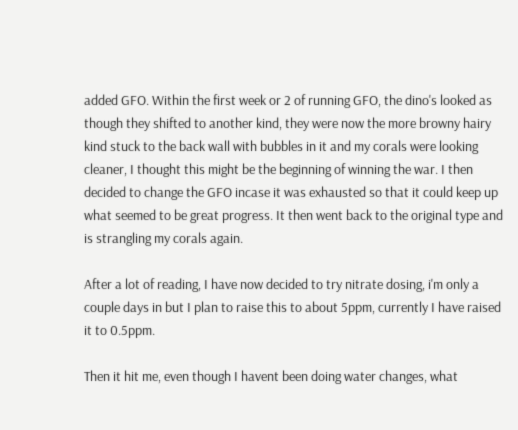added GFO. Within the first week or 2 of running GFO, the dino's looked as though they shifted to another kind, they were now the more browny hairy kind stuck to the back wall with bubbles in it and my corals were looking cleaner, I thought this might be the beginning of winning the war. I then decided to change the GFO incase it was exhausted so that it could keep up what seemed to be great progress. It then went back to the original type and is strangling my corals again.

After a lot of reading, I have now decided to try nitrate dosing, i'm only a couple days in but I plan to raise this to about 5ppm, currently I have raised it to 0.5ppm.

Then it hit me, even though I havent been doing water changes, what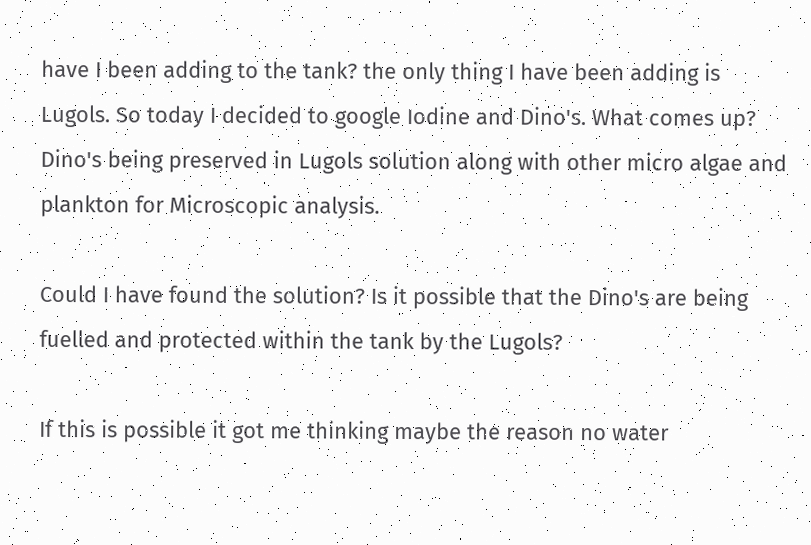have I been adding to the tank? the only thing I have been adding is Lugols. So today I decided to google Iodine and Dino's. What comes up? Dino's being preserved in Lugols solution along with other micro algae and plankton for Microscopic analysis.

Could I have found the solution? Is it possible that the Dino's are being fuelled and protected within the tank by the Lugols?

If this is possible it got me thinking maybe the reason no water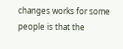changes works for some people is that the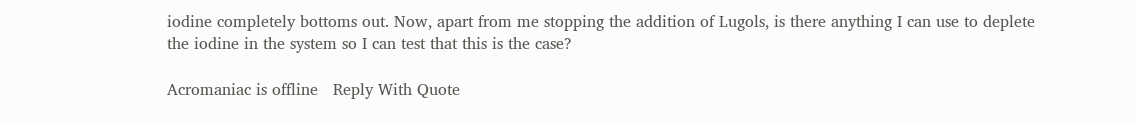iodine completely bottoms out. Now, apart from me stopping the addition of Lugols, is there anything I can use to deplete the iodine in the system so I can test that this is the case?

Acromaniac is offline   Reply With Quote